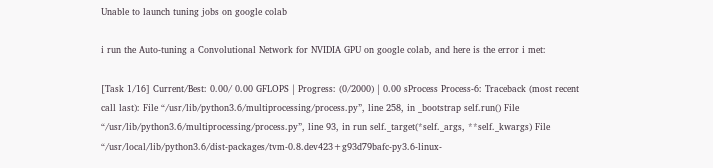Unable to launch tuning jobs on google colab

i run the Auto-tuning a Convolutional Network for NVIDIA GPU on google colab, and here is the error i met:

[Task 1/16] Current/Best: 0.00/ 0.00 GFLOPS | Progress: (0/2000) | 0.00 sProcess Process-6: Traceback (most recent call last): File “/usr/lib/python3.6/multiprocessing/process.py”, line 258, in _bootstrap self.run() File “/usr/lib/python3.6/multiprocessing/process.py”, line 93, in run self._target(*self._args, **self._kwargs) File “/usr/local/lib/python3.6/dist-packages/tvm-0.8.dev423+g93d79bafc-py3.6-linux-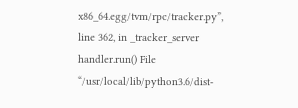x86_64.egg/tvm/rpc/tracker.py”, line 362, in _tracker_server handler.run() File “/usr/local/lib/python3.6/dist-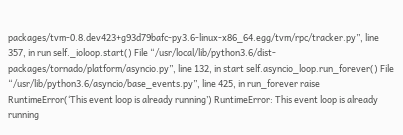packages/tvm-0.8.dev423+g93d79bafc-py3.6-linux-x86_64.egg/tvm/rpc/tracker.py”, line 357, in run self._ioloop.start() File “/usr/local/lib/python3.6/dist-packages/tornado/platform/asyncio.py”, line 132, in start self.asyncio_loop.run_forever() File “/usr/lib/python3.6/asyncio/base_events.py”, line 425, in run_forever raise RuntimeError(‘This event loop is already running’) RuntimeError: This event loop is already running